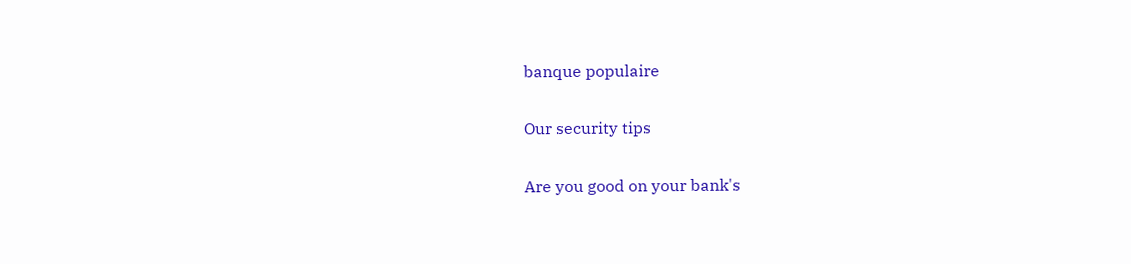banque populaire

Our security tips

Are you good on your bank's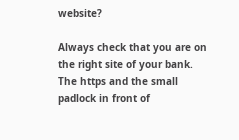website?

Always check that you are on the right site of your bank. The https and the small padlock in front of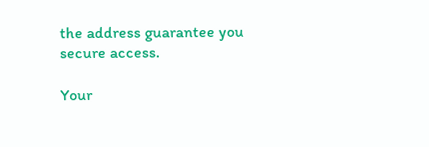the address guarantee you secure access.

Your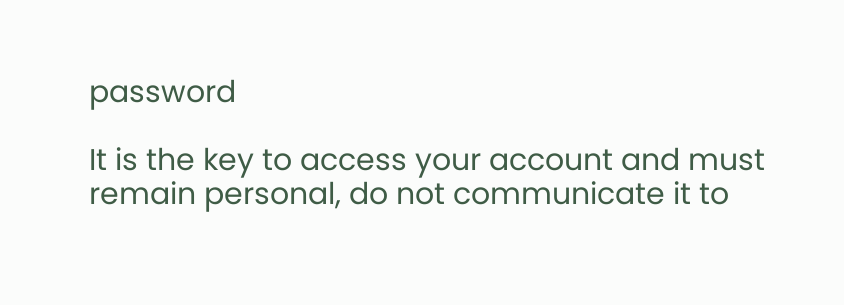password

It is the key to access your account and must remain personal, do not communicate it to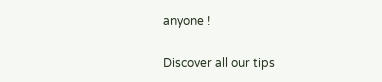anyone !

Discover all our tips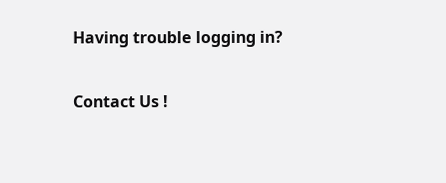Having trouble logging in?

Contact Us !